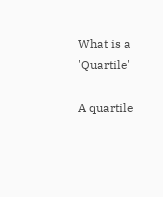What is a 'Quartile'

A quartile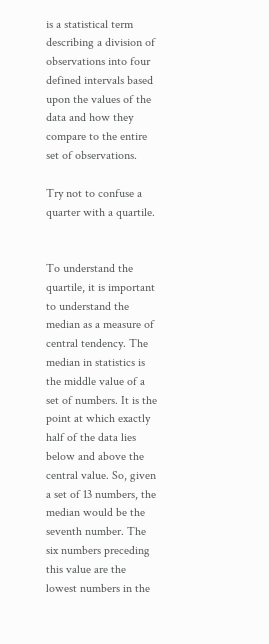is a statistical term describing a division of observations into four defined intervals based upon the values of the data and how they compare to the entire set of observations.

Try not to confuse a quarter with a quartile.


To understand the quartile, it is important to understand the median as a measure of central tendency. The median in statistics is the middle value of a set of numbers. It is the point at which exactly half of the data lies below and above the central value. So, given a set of 13 numbers, the median would be the seventh number. The six numbers preceding this value are the lowest numbers in the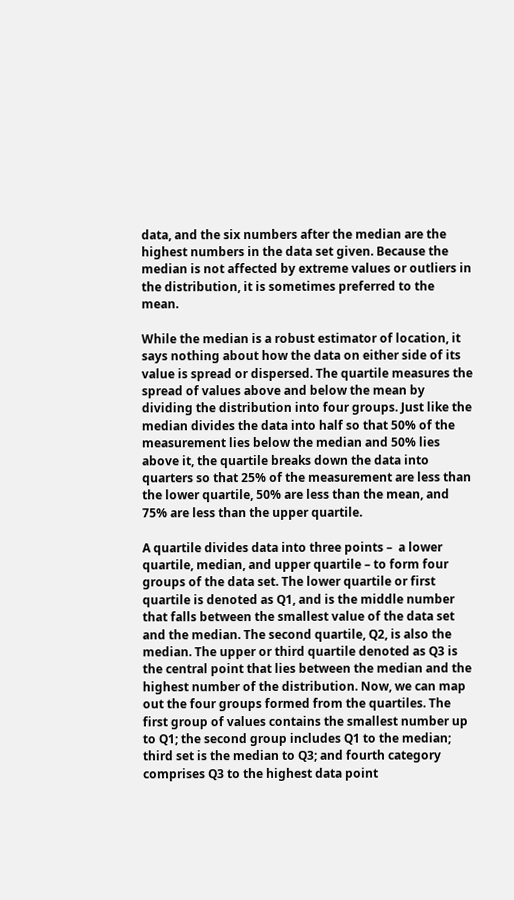data, and the six numbers after the median are the highest numbers in the data set given. Because the median is not affected by extreme values or outliers in the distribution, it is sometimes preferred to the mean.

While the median is a robust estimator of location, it says nothing about how the data on either side of its value is spread or dispersed. The quartile measures the spread of values above and below the mean by dividing the distribution into four groups. Just like the median divides the data into half so that 50% of the measurement lies below the median and 50% lies above it, the quartile breaks down the data into quarters so that 25% of the measurement are less than the lower quartile, 50% are less than the mean, and 75% are less than the upper quartile.

A quartile divides data into three points –  a lower quartile, median, and upper quartile – to form four groups of the data set. The lower quartile or first quartile is denoted as Q1, and is the middle number that falls between the smallest value of the data set and the median. The second quartile, Q2, is also the median. The upper or third quartile denoted as Q3 is the central point that lies between the median and the highest number of the distribution. Now, we can map out the four groups formed from the quartiles. The first group of values contains the smallest number up to Q1; the second group includes Q1 to the median; third set is the median to Q3; and fourth category comprises Q3 to the highest data point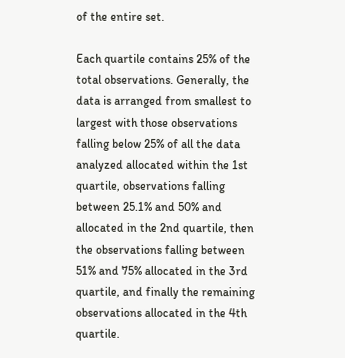of the entire set.

Each quartile contains 25% of the total observations. Generally, the data is arranged from smallest to largest with those observations falling below 25% of all the data analyzed allocated within the 1st quartile, observations falling between 25.1% and 50% and allocated in the 2nd quartile, then the observations falling between 51% and 75% allocated in the 3rd quartile, and finally the remaining observations allocated in the 4th quartile.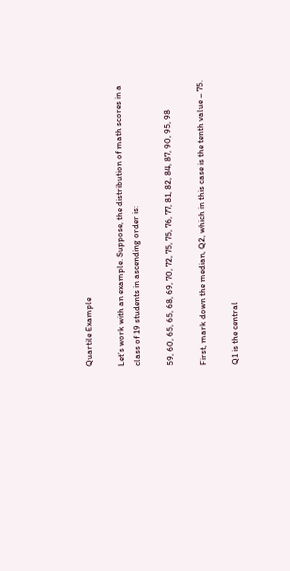Quartile Example

Let’s work with an example. Suppose, the distribution of math scores in a class of 19 students in ascending order is:

59, 60, 65, 65, 68, 69, 70, 72, 75, 75, 76, 77, 81, 82, 84, 87, 90, 95, 98

First, mark down the median, Q2, which in this case is the tenth value – 75.

Q1 is the central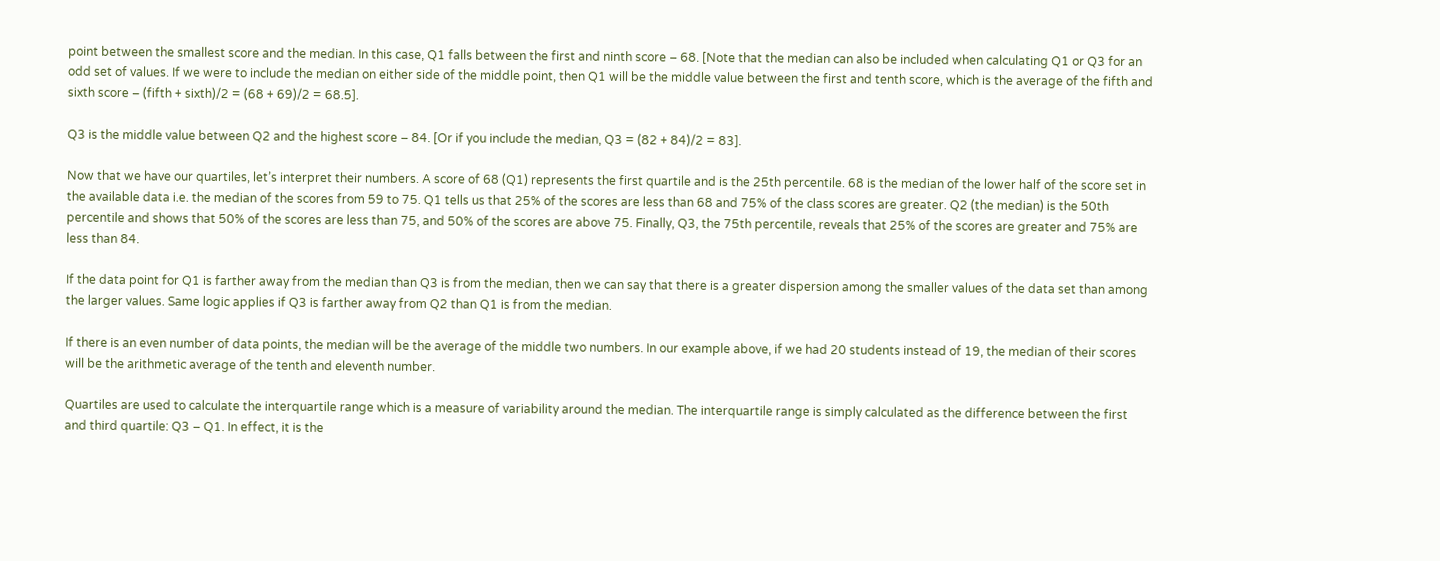point between the smallest score and the median. In this case, Q1 falls between the first and ninth score – 68. [Note that the median can also be included when calculating Q1 or Q3 for an odd set of values. If we were to include the median on either side of the middle point, then Q1 will be the middle value between the first and tenth score, which is the average of the fifth and sixth score – (fifth + sixth)/2 = (68 + 69)/2 = 68.5].

Q3 is the middle value between Q2 and the highest score – 84. [Or if you include the median, Q3 = (82 + 84)/2 = 83].

Now that we have our quartiles, let’s interpret their numbers. A score of 68 (Q1) represents the first quartile and is the 25th percentile. 68 is the median of the lower half of the score set in the available data i.e. the median of the scores from 59 to 75. Q1 tells us that 25% of the scores are less than 68 and 75% of the class scores are greater. Q2 (the median) is the 50th percentile and shows that 50% of the scores are less than 75, and 50% of the scores are above 75. Finally, Q3, the 75th percentile, reveals that 25% of the scores are greater and 75% are less than 84.

If the data point for Q1 is farther away from the median than Q3 is from the median, then we can say that there is a greater dispersion among the smaller values of the data set than among the larger values. Same logic applies if Q3 is farther away from Q2 than Q1 is from the median.

If there is an even number of data points, the median will be the average of the middle two numbers. In our example above, if we had 20 students instead of 19, the median of their scores will be the arithmetic average of the tenth and eleventh number.

Quartiles are used to calculate the interquartile range which is a measure of variability around the median. The interquartile range is simply calculated as the difference between the first and third quartile: Q3 – Q1. In effect, it is the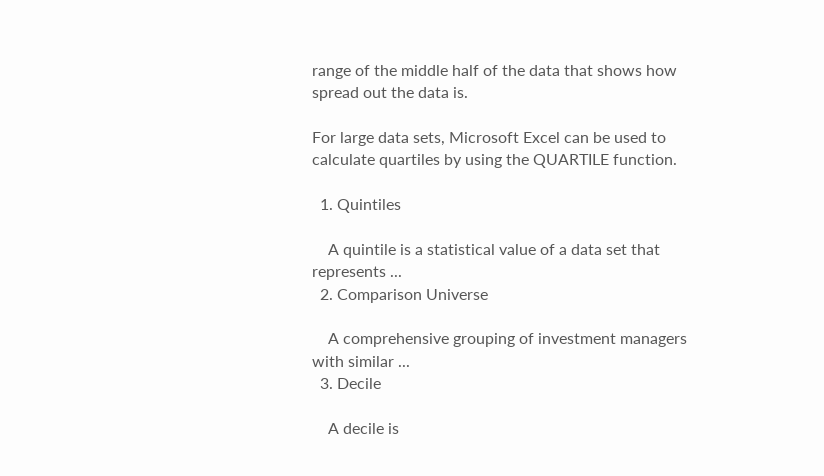range of the middle half of the data that shows how spread out the data is.

For large data sets, Microsoft Excel can be used to calculate quartiles by using the QUARTILE function.

  1. Quintiles

    A quintile is a statistical value of a data set that represents ...
  2. Comparison Universe

    A comprehensive grouping of investment managers with similar ...
  3. Decile

    A decile is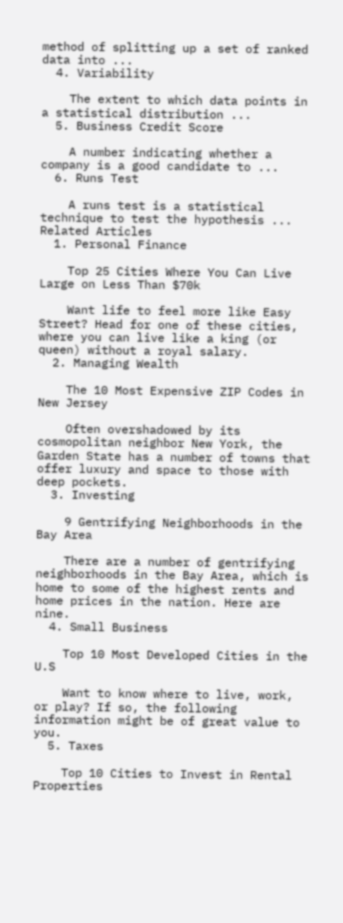method of splitting up a set of ranked data into ...
  4. Variability

    The extent to which data points in a statistical distribution ...
  5. Business Credit Score

    A number indicating whether a company is a good candidate to ...
  6. Runs Test

    A runs test is a statistical technique to test the hypothesis ...
Related Articles
  1. Personal Finance

    Top 25 Cities Where You Can Live Large on Less Than $70k

    Want life to feel more like Easy Street? Head for one of these cities, where you can live like a king (or queen) without a royal salary.
  2. Managing Wealth

    The 10 Most Expensive ZIP Codes in New Jersey

    Often overshadowed by its cosmopolitan neighbor New York, the Garden State has a number of towns that offer luxury and space to those with deep pockets.
  3. Investing

    9 Gentrifying Neighborhoods in the Bay Area

    There are a number of gentrifying neighborhoods in the Bay Area, which is home to some of the highest rents and home prices in the nation. Here are nine.
  4. Small Business

    Top 10 Most Developed Cities in the U.S

    Want to know where to live, work, or play? If so, the following information might be of great value to you.
  5. Taxes

    Top 10 Cities to Invest in Rental Properties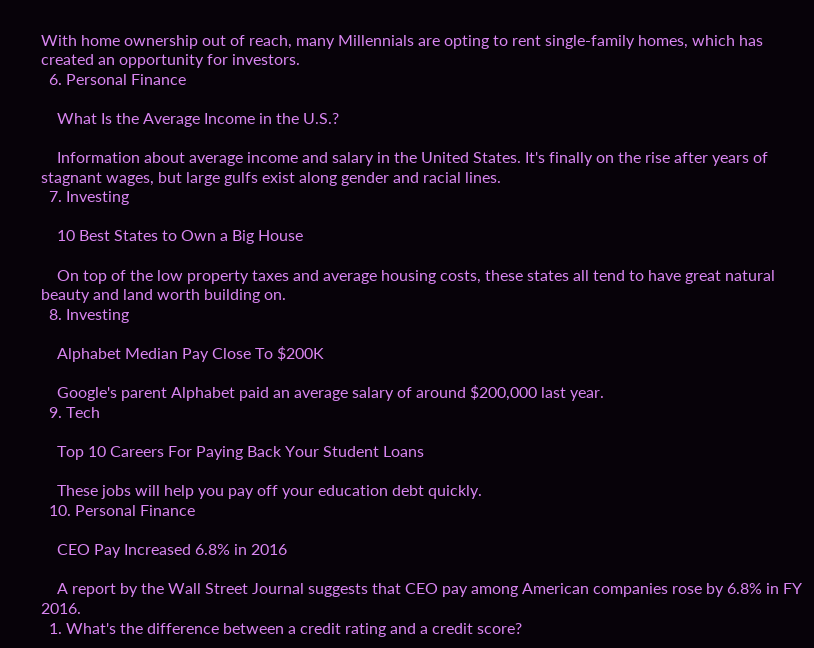With home ownership out of reach, many Millennials are opting to rent single-family homes, which has created an opportunity for investors.
  6. Personal Finance

    What Is the Average Income in the U.S.?

    Information about average income and salary in the United States. It's finally on the rise after years of stagnant wages, but large gulfs exist along gender and racial lines.
  7. Investing

    10 Best States to Own a Big House

    On top of the low property taxes and average housing costs, these states all tend to have great natural beauty and land worth building on.
  8. Investing

    Alphabet Median Pay Close To $200K

    Google's parent Alphabet paid an average salary of around $200,000 last year.
  9. Tech

    Top 10 Careers For Paying Back Your Student Loans

    These jobs will help you pay off your education debt quickly.
  10. Personal Finance

    CEO Pay Increased 6.8% in 2016

    A report by the Wall Street Journal suggests that CEO pay among American companies rose by 6.8% in FY 2016.
  1. What's the difference between a credit rating and a credit score?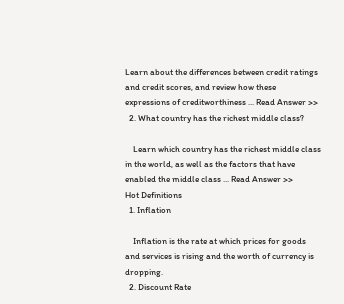Learn about the differences between credit ratings and credit scores, and review how these expressions of creditworthiness ... Read Answer >>
  2. What country has the richest middle class?

    Learn which country has the richest middle class in the world, as well as the factors that have enabled the middle class ... Read Answer >>
Hot Definitions
  1. Inflation

    Inflation is the rate at which prices for goods and services is rising and the worth of currency is dropping.
  2. Discount Rate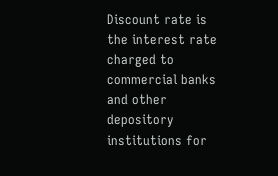Discount rate is the interest rate charged to commercial banks and other depository institutions for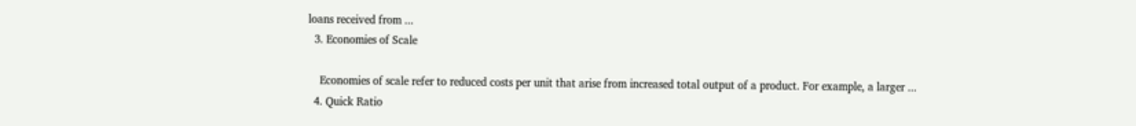loans received from ...
  3. Economies of Scale

    Economies of scale refer to reduced costs per unit that arise from increased total output of a product. For example, a larger ...
  4. Quick Ratio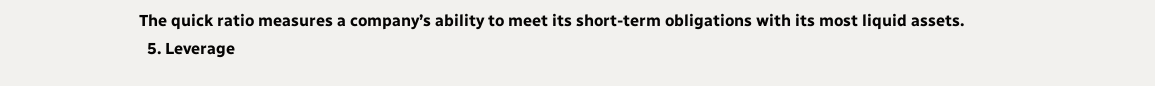The quick ratio measures a company’s ability to meet its short-term obligations with its most liquid assets.
  5. Leverage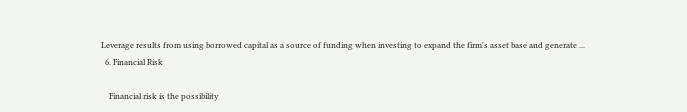Leverage results from using borrowed capital as a source of funding when investing to expand the firm's asset base and generate ...
  6. Financial Risk

    Financial risk is the possibility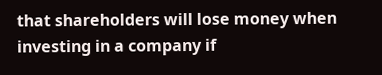that shareholders will lose money when investing in a company if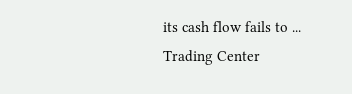its cash flow fails to ...
Trading Center